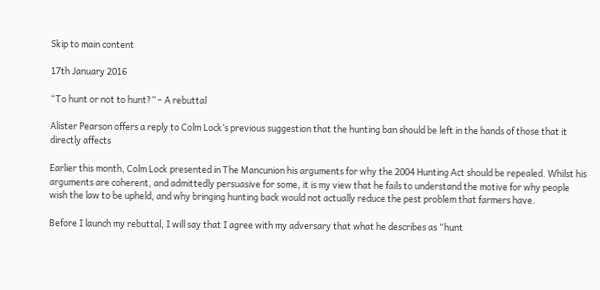Skip to main content

17th January 2016

“To hunt or not to hunt?” – A rebuttal

Alister Pearson offers a reply to Colm Lock’s previous suggestion that the hunting ban should be left in the hands of those that it directly affects

Earlier this month, Colm Lock presented in The Mancunion his arguments for why the 2004 Hunting Act should be repealed. Whilst his arguments are coherent, and admittedly persuasive for some, it is my view that he fails to understand the motive for why people wish the law to be upheld, and why bringing hunting back would not actually reduce the pest problem that farmers have.

Before I launch my rebuttal, I will say that I agree with my adversary that what he describes as “hunt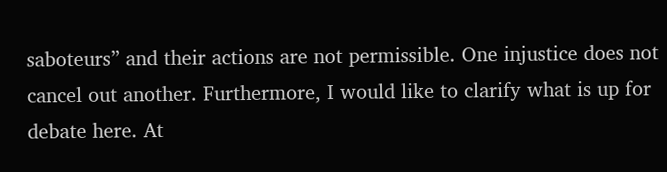saboteurs” and their actions are not permissible. One injustice does not cancel out another. Furthermore, I would like to clarify what is up for debate here. At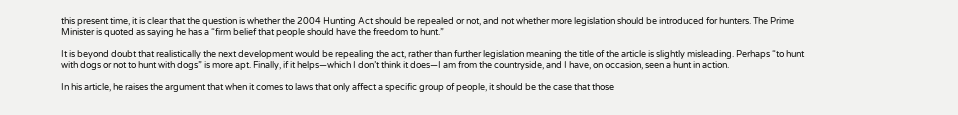this present time, it is clear that the question is whether the 2004 Hunting Act should be repealed or not, and not whether more legislation should be introduced for hunters. The Prime Minister is quoted as saying he has a “firm belief that people should have the freedom to hunt.”

It is beyond doubt that realistically the next development would be repealing the act, rather than further legislation meaning the title of the article is slightly misleading. Perhaps “to hunt with dogs or not to hunt with dogs” is more apt. Finally, if it helps—which I don’t think it does—I am from the countryside, and I have, on occasion, seen a hunt in action.

In his article, he raises the argument that when it comes to laws that only affect a specific group of people, it should be the case that those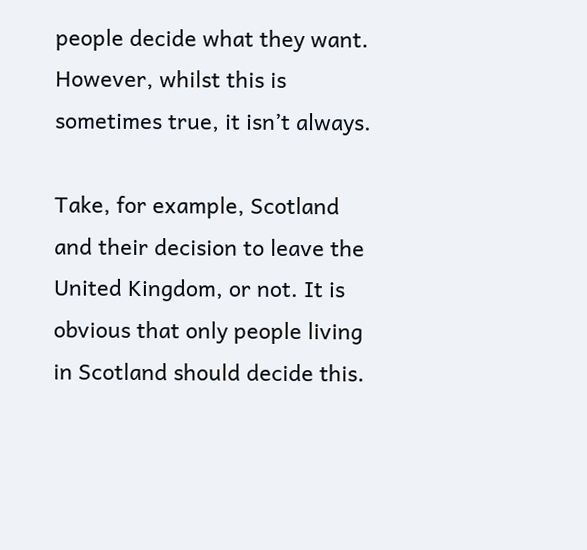people decide what they want. However, whilst this is sometimes true, it isn’t always.

Take, for example, Scotland and their decision to leave the United Kingdom, or not. It is obvious that only people living in Scotland should decide this.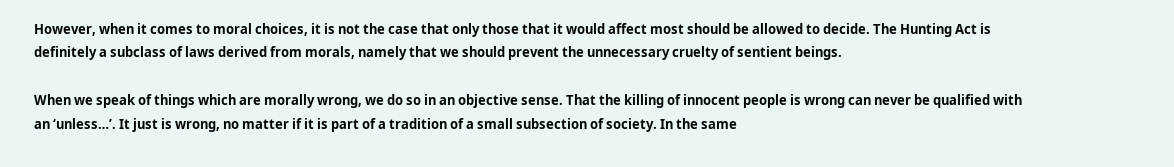However, when it comes to moral choices, it is not the case that only those that it would affect most should be allowed to decide. The Hunting Act is definitely a subclass of laws derived from morals, namely that we should prevent the unnecessary cruelty of sentient beings.

When we speak of things which are morally wrong, we do so in an objective sense. That the killing of innocent people is wrong can never be qualified with an ‘unless…’. It just is wrong, no matter if it is part of a tradition of a small subsection of society. In the same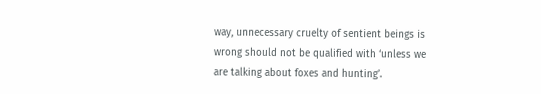way, unnecessary cruelty of sentient beings is wrong should not be qualified with ‘unless we are talking about foxes and hunting’.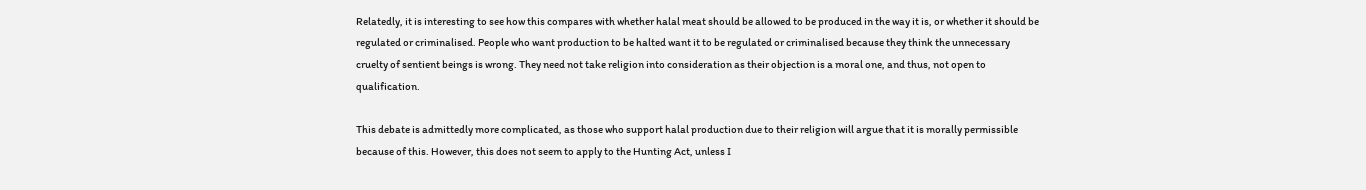Relatedly, it is interesting to see how this compares with whether halal meat should be allowed to be produced in the way it is, or whether it should be regulated or criminalised. People who want production to be halted want it to be regulated or criminalised because they think the unnecessary cruelty of sentient beings is wrong. They need not take religion into consideration as their objection is a moral one, and thus, not open to qualification.

This debate is admittedly more complicated, as those who support halal production due to their religion will argue that it is morally permissible because of this. However, this does not seem to apply to the Hunting Act, unless I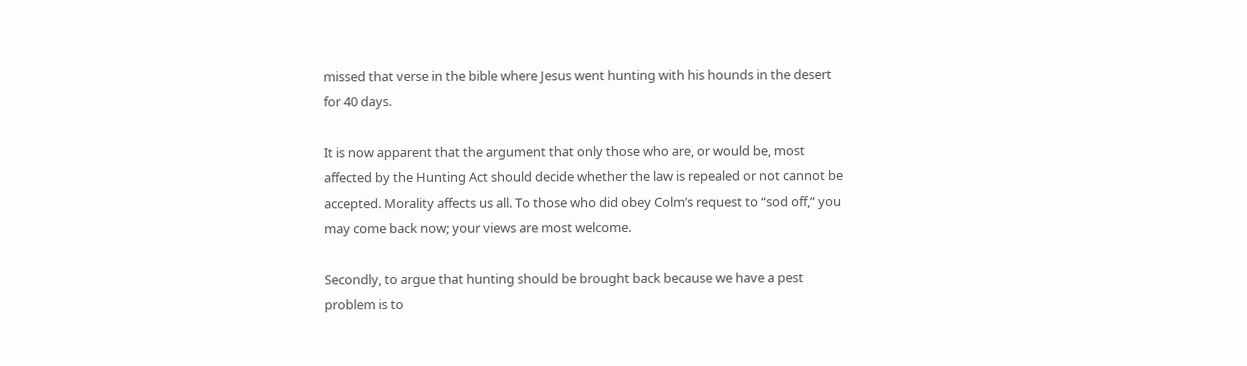missed that verse in the bible where Jesus went hunting with his hounds in the desert for 40 days.

It is now apparent that the argument that only those who are, or would be, most affected by the Hunting Act should decide whether the law is repealed or not cannot be accepted. Morality affects us all. To those who did obey Colm’s request to “sod off,” you may come back now; your views are most welcome.

Secondly, to argue that hunting should be brought back because we have a pest problem is to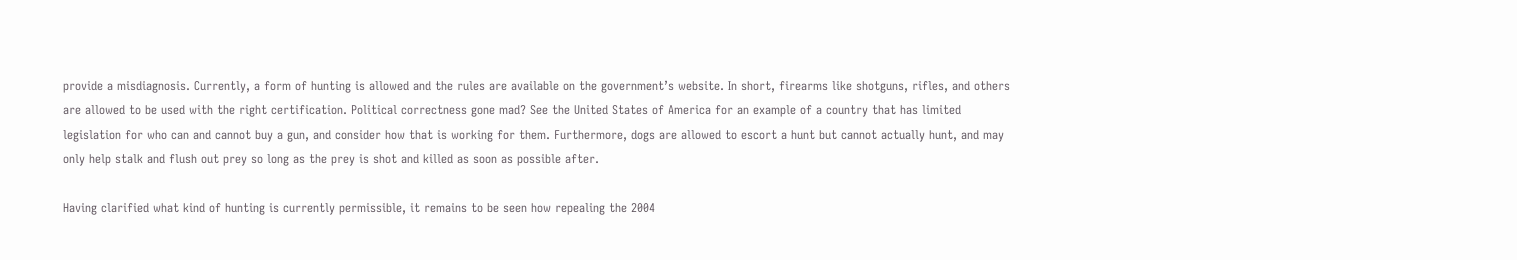provide a misdiagnosis. Currently, a form of hunting is allowed and the rules are available on the government’s website. In short, firearms like shotguns, rifles, and others are allowed to be used with the right certification. Political correctness gone mad? See the United States of America for an example of a country that has limited legislation for who can and cannot buy a gun, and consider how that is working for them. Furthermore, dogs are allowed to escort a hunt but cannot actually hunt, and may only help stalk and flush out prey so long as the prey is shot and killed as soon as possible after.

Having clarified what kind of hunting is currently permissible, it remains to be seen how repealing the 2004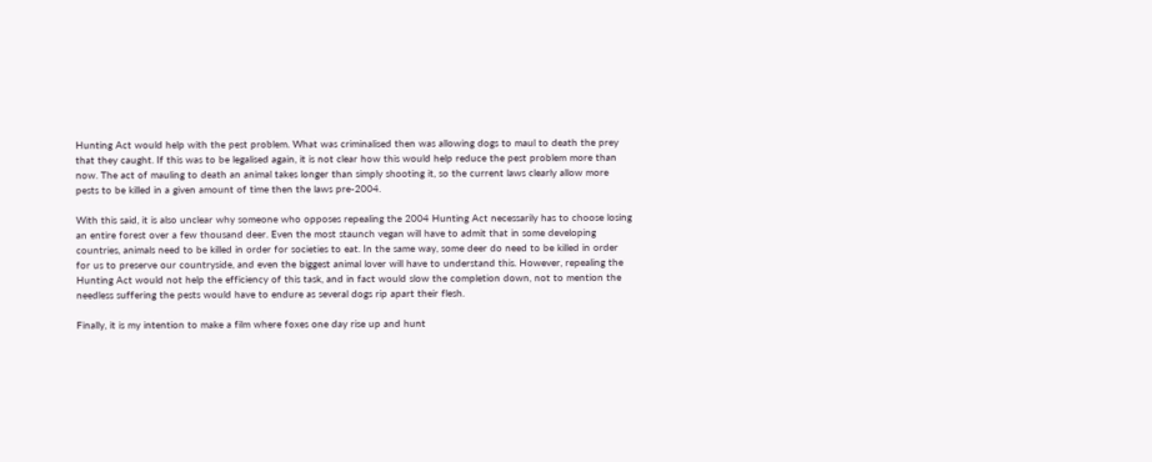Hunting Act would help with the pest problem. What was criminalised then was allowing dogs to maul to death the prey that they caught. If this was to be legalised again, it is not clear how this would help reduce the pest problem more than now. The act of mauling to death an animal takes longer than simply shooting it, so the current laws clearly allow more pests to be killed in a given amount of time then the laws pre-2004.

With this said, it is also unclear why someone who opposes repealing the 2004 Hunting Act necessarily has to choose losing an entire forest over a few thousand deer. Even the most staunch vegan will have to admit that in some developing countries, animals need to be killed in order for societies to eat. In the same way, some deer do need to be killed in order for us to preserve our countryside, and even the biggest animal lover will have to understand this. However, repealing the Hunting Act would not help the efficiency of this task, and in fact would slow the completion down, not to mention the needless suffering the pests would have to endure as several dogs rip apart their flesh.

Finally, it is my intention to make a film where foxes one day rise up and hunt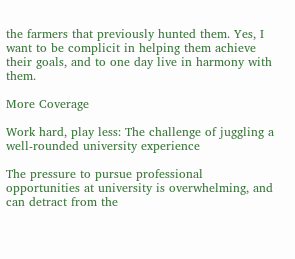the farmers that previously hunted them. Yes, I want to be complicit in helping them achieve their goals, and to one day live in harmony with them.

More Coverage

Work hard, play less: The challenge of juggling a well-rounded university experience

The pressure to pursue professional opportunities at university is overwhelming, and can detract from the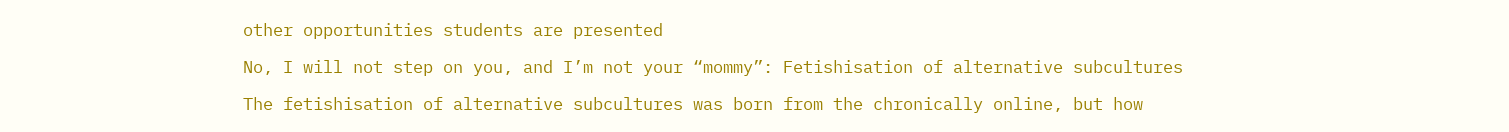other opportunities students are presented

No, I will not step on you, and I’m not your “mommy”: Fetishisation of alternative subcultures

The fetishisation of alternative subcultures was born from the chronically online, but how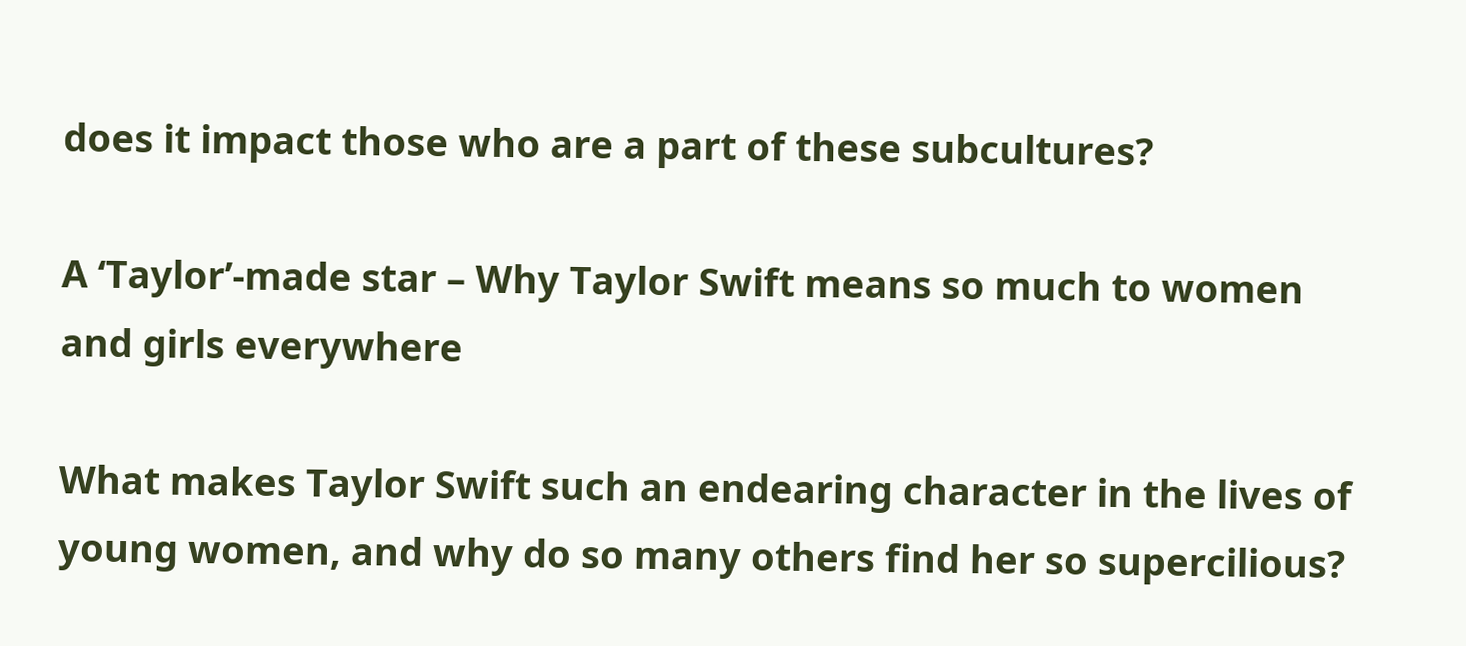does it impact those who are a part of these subcultures?

A ‘Taylor’-made star – Why Taylor Swift means so much to women and girls everywhere

What makes Taylor Swift such an endearing character in the lives of young women, and why do so many others find her so supercilious?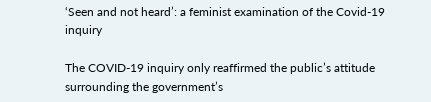‘Seen and not heard’: a feminist examination of the Covid-19 inquiry

The COVID-19 inquiry only reaffirmed the public’s attitude surrounding the government’s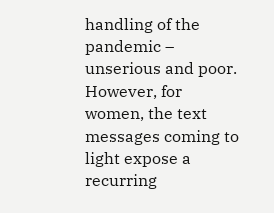handling of the pandemic – unserious and poor. However, for women, the text messages coming to light expose a recurring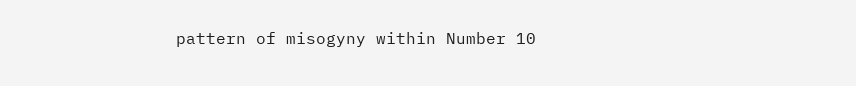pattern of misogyny within Number 10